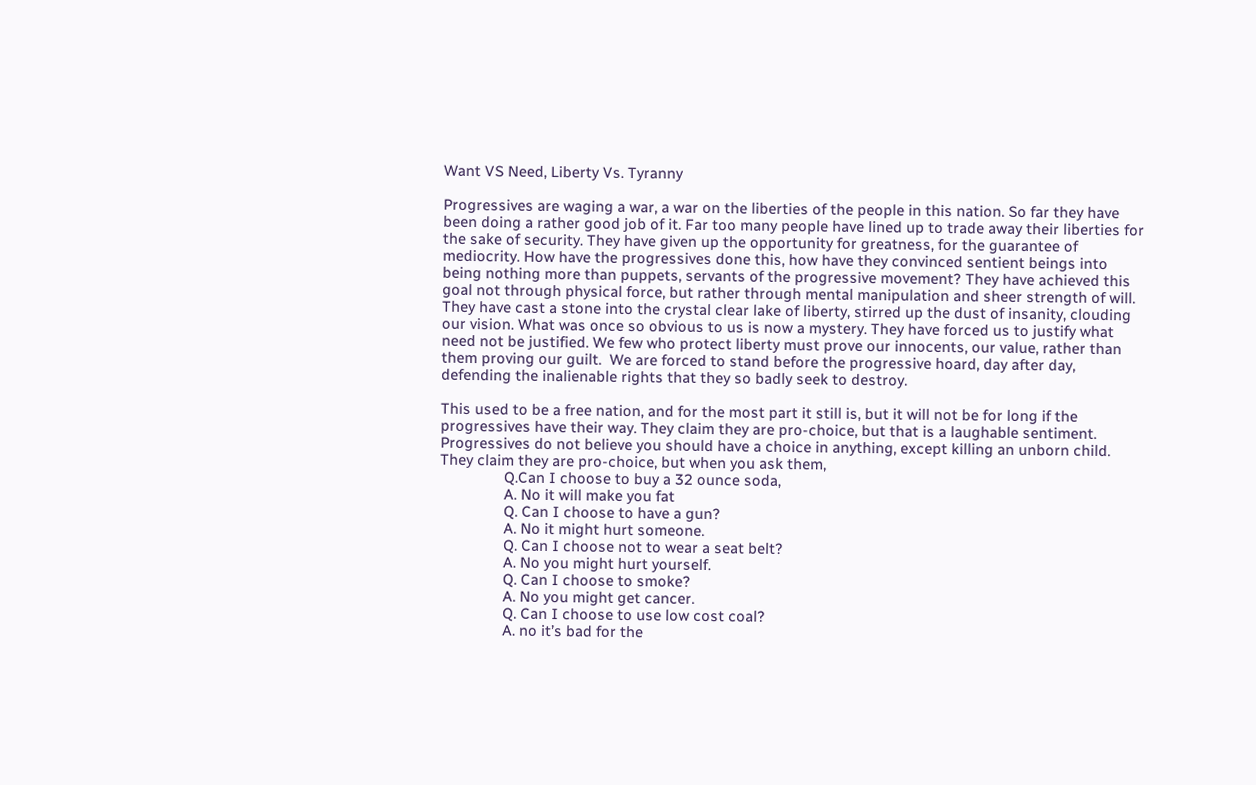Want VS Need, Liberty Vs. Tyranny

Progressives are waging a war, a war on the liberties of the people in this nation. So far they have been doing a rather good job of it. Far too many people have lined up to trade away their liberties for the sake of security. They have given up the opportunity for greatness, for the guarantee of mediocrity. How have the progressives done this, how have they convinced sentient beings into being nothing more than puppets, servants of the progressive movement? They have achieved this goal not through physical force, but rather through mental manipulation and sheer strength of will. They have cast a stone into the crystal clear lake of liberty, stirred up the dust of insanity, clouding our vision. What was once so obvious to us is now a mystery. They have forced us to justify what need not be justified. We few who protect liberty must prove our innocents, our value, rather than them proving our guilt.  We are forced to stand before the progressive hoard, day after day, defending the inalienable rights that they so badly seek to destroy.

This used to be a free nation, and for the most part it still is, but it will not be for long if the progressives have their way. They claim they are pro-choice, but that is a laughable sentiment.  Progressives do not believe you should have a choice in anything, except killing an unborn child. They claim they are pro-choice, but when you ask them,
                Q.Can I choose to buy a 32 ounce soda,
                A. No it will make you fat
                Q. Can I choose to have a gun?
                A. No it might hurt someone.
                Q. Can I choose not to wear a seat belt?
                A. No you might hurt yourself.
                Q. Can I choose to smoke?
                A. No you might get cancer.
                Q. Can I choose to use low cost coal?
                A. no it’s bad for the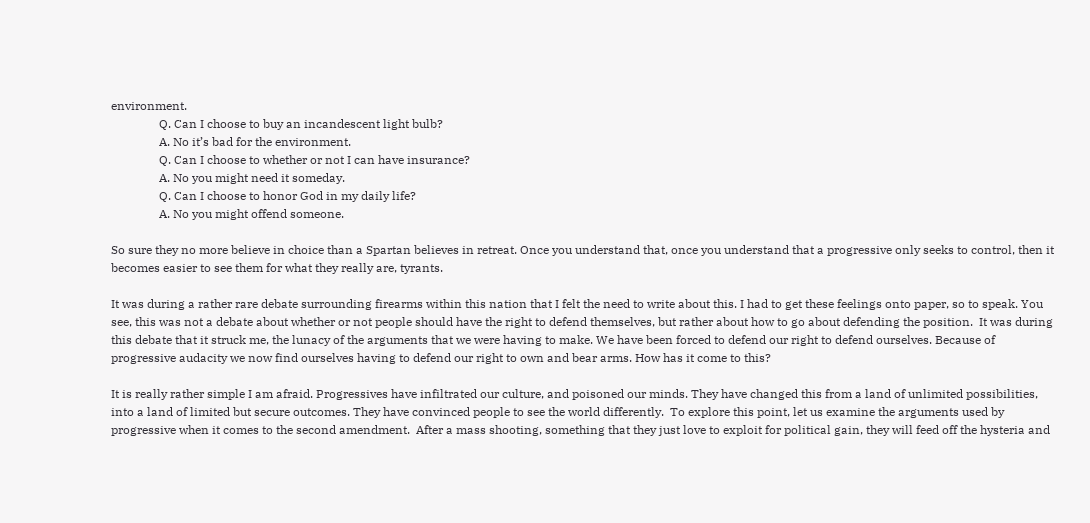environment.
                Q. Can I choose to buy an incandescent light bulb?
                A. No it’s bad for the environment.
                Q. Can I choose to whether or not I can have insurance?
                A. No you might need it someday.
                Q. Can I choose to honor God in my daily life?
                A. No you might offend someone.

So sure they no more believe in choice than a Spartan believes in retreat. Once you understand that, once you understand that a progressive only seeks to control, then it becomes easier to see them for what they really are, tyrants.

It was during a rather rare debate surrounding firearms within this nation that I felt the need to write about this. I had to get these feelings onto paper, so to speak. You see, this was not a debate about whether or not people should have the right to defend themselves, but rather about how to go about defending the position.  It was during this debate that it struck me, the lunacy of the arguments that we were having to make. We have been forced to defend our right to defend ourselves. Because of progressive audacity we now find ourselves having to defend our right to own and bear arms. How has it come to this?

It is really rather simple I am afraid. Progressives have infiltrated our culture, and poisoned our minds. They have changed this from a land of unlimited possibilities, into a land of limited but secure outcomes. They have convinced people to see the world differently.  To explore this point, let us examine the arguments used by progressive when it comes to the second amendment.  After a mass shooting, something that they just love to exploit for political gain, they will feed off the hysteria and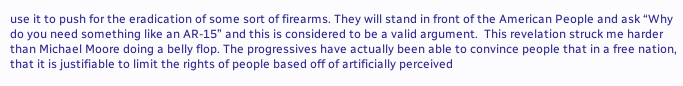use it to push for the eradication of some sort of firearms. They will stand in front of the American People and ask “Why do you need something like an AR-15” and this is considered to be a valid argument.  This revelation struck me harder than Michael Moore doing a belly flop. The progressives have actually been able to convince people that in a free nation, that it is justifiable to limit the rights of people based off of artificially perceived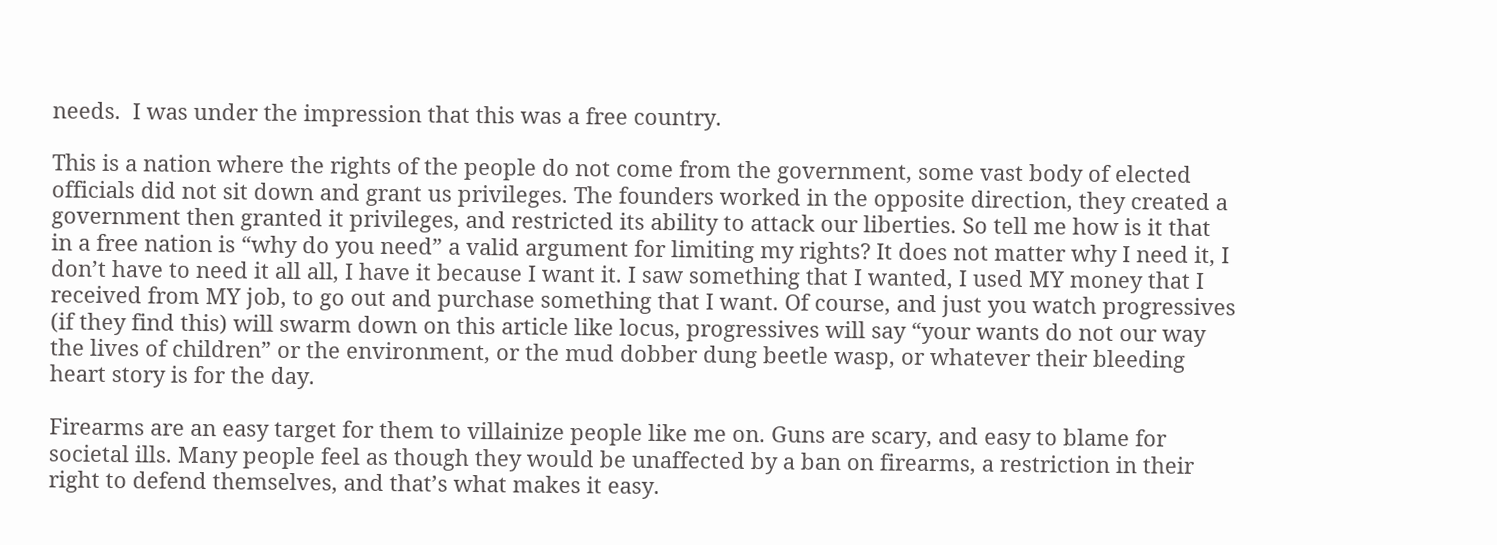needs.  I was under the impression that this was a free country.

This is a nation where the rights of the people do not come from the government, some vast body of elected officials did not sit down and grant us privileges. The founders worked in the opposite direction, they created a government then granted it privileges, and restricted its ability to attack our liberties. So tell me how is it that in a free nation is “why do you need” a valid argument for limiting my rights? It does not matter why I need it, I don’t have to need it all all, I have it because I want it. I saw something that I wanted, I used MY money that I received from MY job, to go out and purchase something that I want. Of course, and just you watch progressives (if they find this) will swarm down on this article like locus, progressives will say “your wants do not our way the lives of children” or the environment, or the mud dobber dung beetle wasp, or whatever their bleeding heart story is for the day.

Firearms are an easy target for them to villainize people like me on. Guns are scary, and easy to blame for societal ills. Many people feel as though they would be unaffected by a ban on firearms, a restriction in their right to defend themselves, and that’s what makes it easy.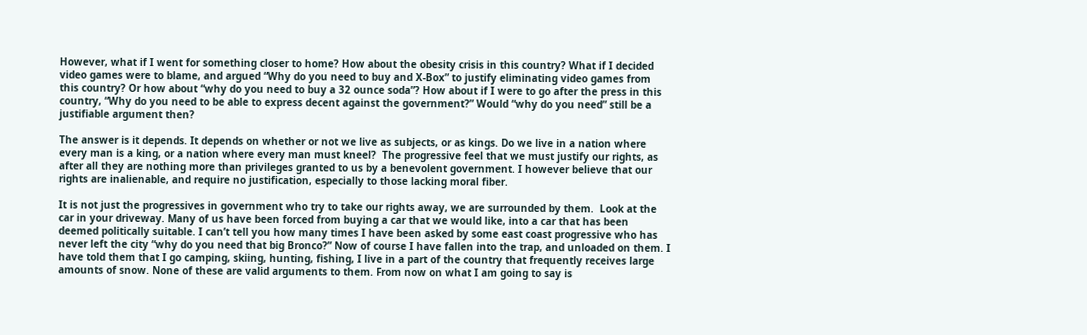However, what if I went for something closer to home? How about the obesity crisis in this country? What if I decided video games were to blame, and argued “Why do you need to buy and X-Box” to justify eliminating video games from this country? Or how about “why do you need to buy a 32 ounce soda”? How about if I were to go after the press in this country, “Why do you need to be able to express decent against the government?” Would “why do you need” still be a justifiable argument then?

The answer is it depends. It depends on whether or not we live as subjects, or as kings. Do we live in a nation where every man is a king, or a nation where every man must kneel?  The progressive feel that we must justify our rights, as after all they are nothing more than privileges granted to us by a benevolent government. I however believe that our rights are inalienable, and require no justification, especially to those lacking moral fiber.

It is not just the progressives in government who try to take our rights away, we are surrounded by them.  Look at the car in your driveway. Many of us have been forced from buying a car that we would like, into a car that has been deemed politically suitable. I can’t tell you how many times I have been asked by some east coast progressive who has never left the city “why do you need that big Bronco?” Now of course I have fallen into the trap, and unloaded on them. I have told them that I go camping, skiing, hunting, fishing, I live in a part of the country that frequently receives large amounts of snow. None of these are valid arguments to them. From now on what I am going to say is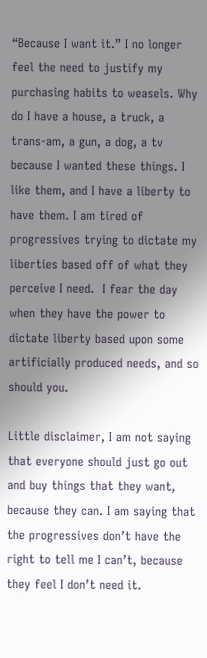“Because I want it.” I no longer feel the need to justify my purchasing habits to weasels. Why do I have a house, a truck, a trans-am, a gun, a dog, a tv because I wanted these things. I like them, and I have a liberty to have them. I am tired of progressives trying to dictate my liberties based off of what they perceive I need.  I fear the day when they have the power to dictate liberty based upon some artificially produced needs, and so should you.

Little disclaimer, I am not saying that everyone should just go out and buy things that they want, because they can. I am saying that the progressives don’t have the right to tell me I can’t, because they feel I don’t need it.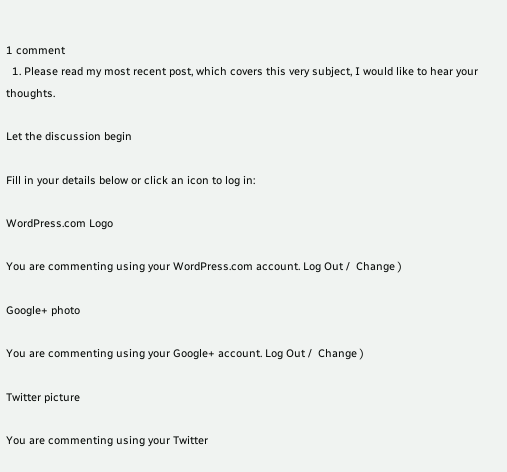1 comment
  1. Please read my most recent post, which covers this very subject, I would like to hear your thoughts.

Let the discussion begin

Fill in your details below or click an icon to log in:

WordPress.com Logo

You are commenting using your WordPress.com account. Log Out /  Change )

Google+ photo

You are commenting using your Google+ account. Log Out /  Change )

Twitter picture

You are commenting using your Twitter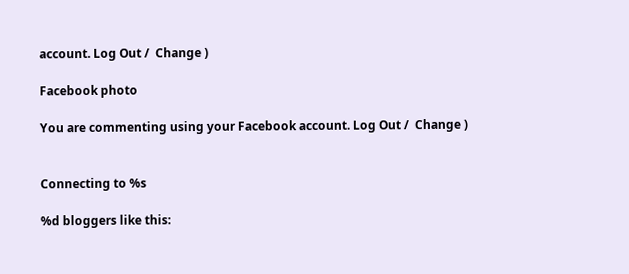account. Log Out /  Change )

Facebook photo

You are commenting using your Facebook account. Log Out /  Change )


Connecting to %s

%d bloggers like this: